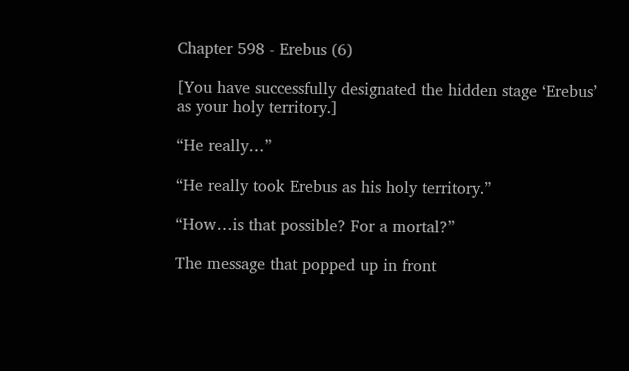Chapter 598 - Erebus (6)

[You have successfully designated the hidden stage ‘Erebus’ as your holy territory.]

“He really…”

“He really took Erebus as his holy territory.”

“How…is that possible? For a mortal?”

The message that popped up in front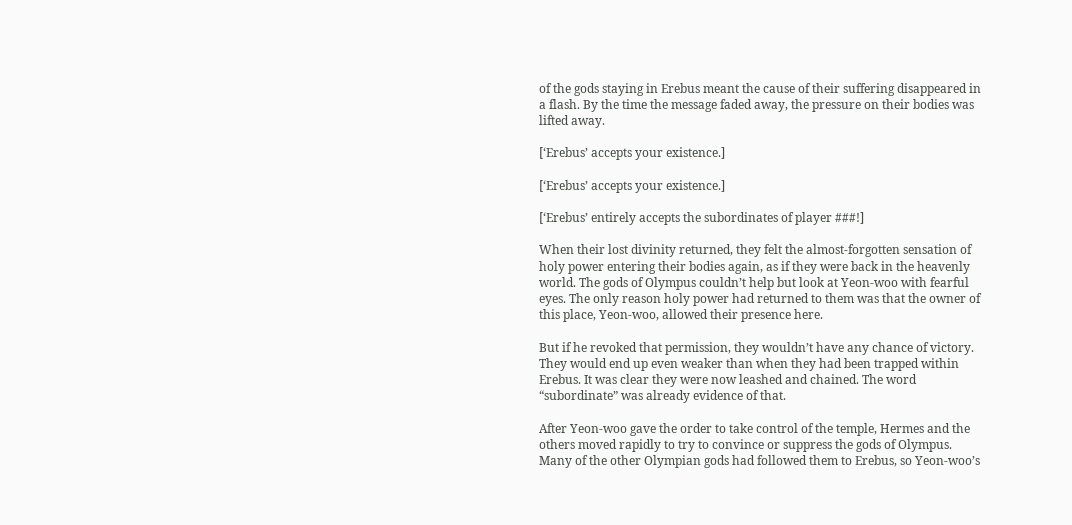of the gods staying in Erebus meant the cause of their suffering disappeared in a flash. By the time the message faded away, the pressure on their bodies was lifted away.

[‘Erebus’ accepts your existence.]

[‘Erebus’ accepts your existence.]

[‘Erebus’ entirely accepts the subordinates of player ###!]

When their lost divinity returned, they felt the almost-forgotten sensation of holy power entering their bodies again, as if they were back in the heavenly world. The gods of Olympus couldn’t help but look at Yeon-woo with fearful eyes. The only reason holy power had returned to them was that the owner of this place, Yeon-woo, allowed their presence here.

But if he revoked that permission, they wouldn’t have any chance of victory. They would end up even weaker than when they had been trapped within Erebus. It was clear they were now leashed and chained. The word “subordinate” was already evidence of that.

After Yeon-woo gave the order to take control of the temple, Hermes and the others moved rapidly to try to convince or suppress the gods of Olympus. Many of the other Olympian gods had followed them to Erebus, so Yeon-woo’s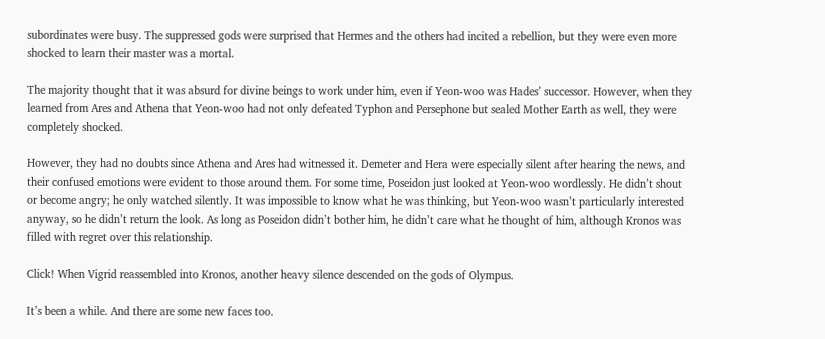subordinates were busy. The suppressed gods were surprised that Hermes and the others had incited a rebellion, but they were even more shocked to learn their master was a mortal.

The majority thought that it was absurd for divine beings to work under him, even if Yeon-woo was Hades’ successor. However, when they learned from Ares and Athena that Yeon-woo had not only defeated Typhon and Persephone but sealed Mother Earth as well, they were completely shocked.

However, they had no doubts since Athena and Ares had witnessed it. Demeter and Hera were especially silent after hearing the news, and their confused emotions were evident to those around them. For some time, Poseidon just looked at Yeon-woo wordlessly. He didn’t shout or become angry; he only watched silently. It was impossible to know what he was thinking, but Yeon-woo wasn’t particularly interested anyway, so he didn’t return the look. As long as Poseidon didn’t bother him, he didn’t care what he thought of him, although Kronos was filled with regret over this relationship.

Click! When Vigrid reassembled into Kronos, another heavy silence descended on the gods of Olympus.

It’s been a while. And there are some new faces too.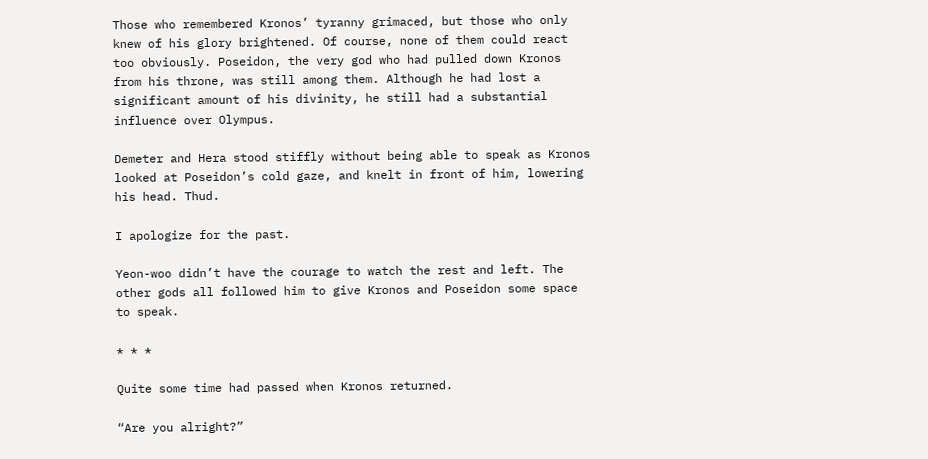Those who remembered Kronos’ tyranny grimaced, but those who only knew of his glory brightened. Of course, none of them could react too obviously. Poseidon, the very god who had pulled down Kronos from his throne, was still among them. Although he had lost a significant amount of his divinity, he still had a substantial influence over Olympus.

Demeter and Hera stood stiffly without being able to speak as Kronos looked at Poseidon’s cold gaze, and knelt in front of him, lowering his head. Thud.

I apologize for the past.

Yeon-woo didn’t have the courage to watch the rest and left. The other gods all followed him to give Kronos and Poseidon some space to speak.

* * *

Quite some time had passed when Kronos returned.

“Are you alright?”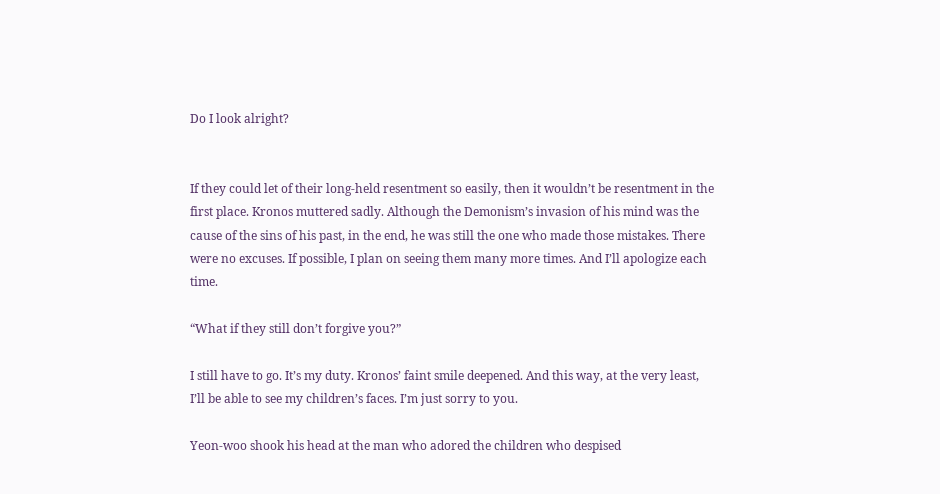Do I look alright?


If they could let of their long-held resentment so easily, then it wouldn’t be resentment in the first place. Kronos muttered sadly. Although the Demonism’s invasion of his mind was the cause of the sins of his past, in the end, he was still the one who made those mistakes. There were no excuses. If possible, I plan on seeing them many more times. And I’ll apologize each time.

“What if they still don’t forgive you?”

I still have to go. It’s my duty. Kronos’ faint smile deepened. And this way, at the very least, I’ll be able to see my children’s faces. I’m just sorry to you.

Yeon-woo shook his head at the man who adored the children who despised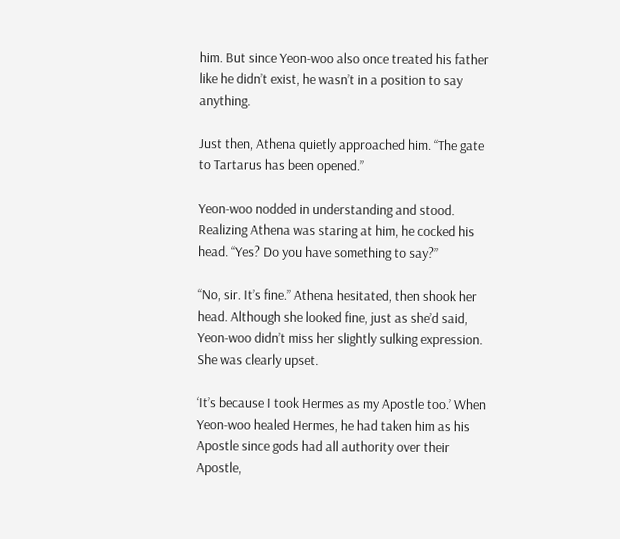him. But since Yeon-woo also once treated his father like he didn’t exist, he wasn’t in a position to say anything.

Just then, Athena quietly approached him. “The gate to Tartarus has been opened.”

Yeon-woo nodded in understanding and stood. Realizing Athena was staring at him, he cocked his head. “Yes? Do you have something to say?”

“No, sir. It’s fine.” Athena hesitated, then shook her head. Although she looked fine, just as she’d said, Yeon-woo didn’t miss her slightly sulking expression. She was clearly upset.

‘It’s because I took Hermes as my Apostle too.’ When Yeon-woo healed Hermes, he had taken him as his Apostle since gods had all authority over their Apostle,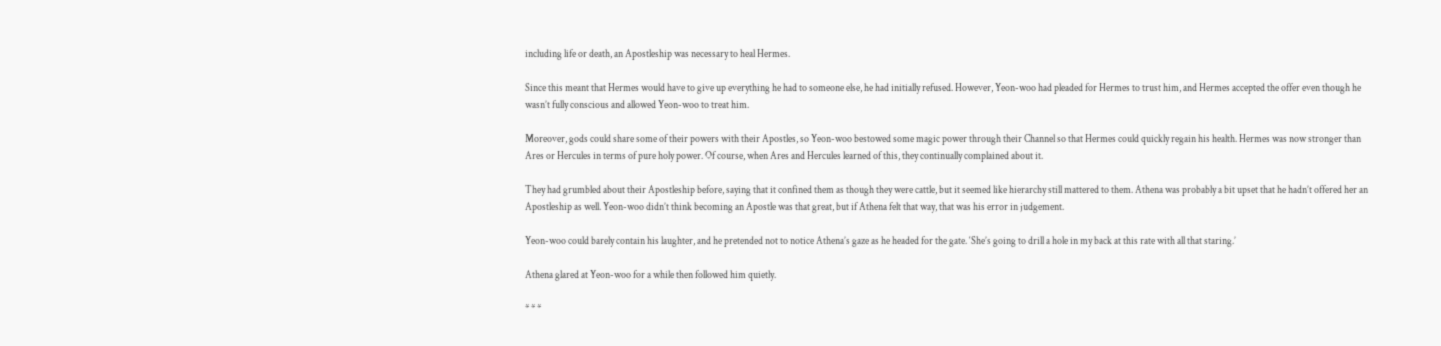including life or death, an Apostleship was necessary to heal Hermes.

Since this meant that Hermes would have to give up everything he had to someone else, he had initially refused. However, Yeon-woo had pleaded for Hermes to trust him, and Hermes accepted the offer even though he wasn’t fully conscious and allowed Yeon-woo to treat him.

Moreover, gods could share some of their powers with their Apostles, so Yeon-woo bestowed some magic power through their Channel so that Hermes could quickly regain his health. Hermes was now stronger than Ares or Hercules in terms of pure holy power. Of course, when Ares and Hercules learned of this, they continually complained about it.

They had grumbled about their Apostleship before, saying that it confined them as though they were cattle, but it seemed like hierarchy still mattered to them. Athena was probably a bit upset that he hadn’t offered her an Apostleship as well. Yeon-woo didn’t think becoming an Apostle was that great, but if Athena felt that way, that was his error in judgement.

Yeon-woo could barely contain his laughter, and he pretended not to notice Athena’s gaze as he headed for the gate. ‘She’s going to drill a hole in my back at this rate with all that staring.’

Athena glared at Yeon-woo for a while then followed him quietly.

* * *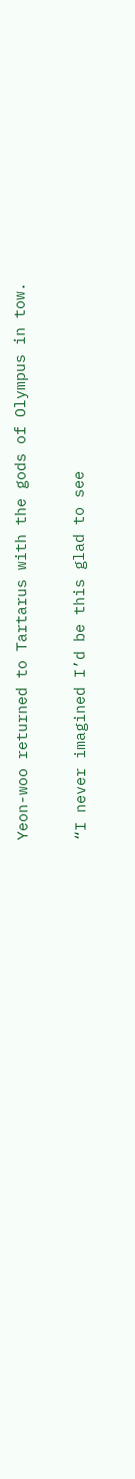Yeon-woo returned to Tartarus with the gods of Olympus in tow.


“I never imagined I’d be this glad to see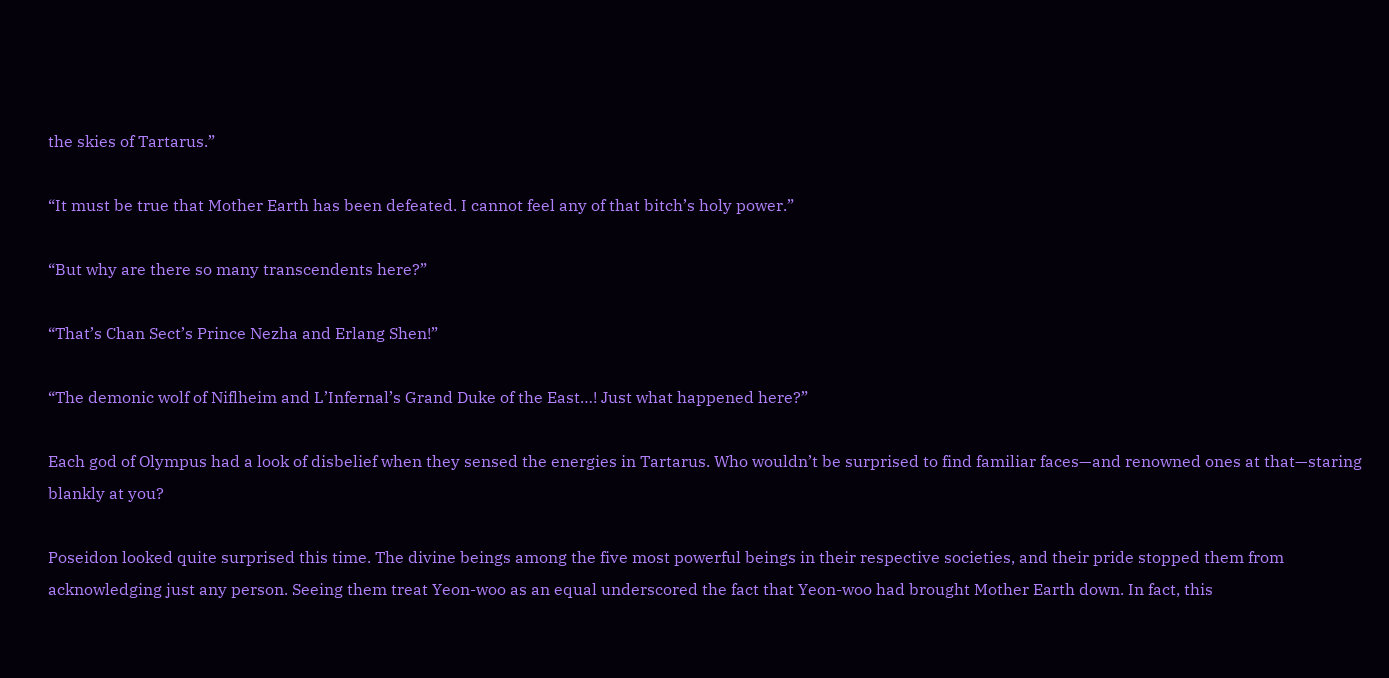the skies of Tartarus.”

“It must be true that Mother Earth has been defeated. I cannot feel any of that bitch’s holy power.”

“But why are there so many transcendents here?”

“That’s Chan Sect’s Prince Nezha and Erlang Shen!”

“The demonic wolf of Niflheim and L’Infernal’s Grand Duke of the East…! Just what happened here?”

Each god of Olympus had a look of disbelief when they sensed the energies in Tartarus. Who wouldn’t be surprised to find familiar faces—and renowned ones at that—staring blankly at you?

Poseidon looked quite surprised this time. The divine beings among the five most powerful beings in their respective societies, and their pride stopped them from acknowledging just any person. Seeing them treat Yeon-woo as an equal underscored the fact that Yeon-woo had brought Mother Earth down. In fact, this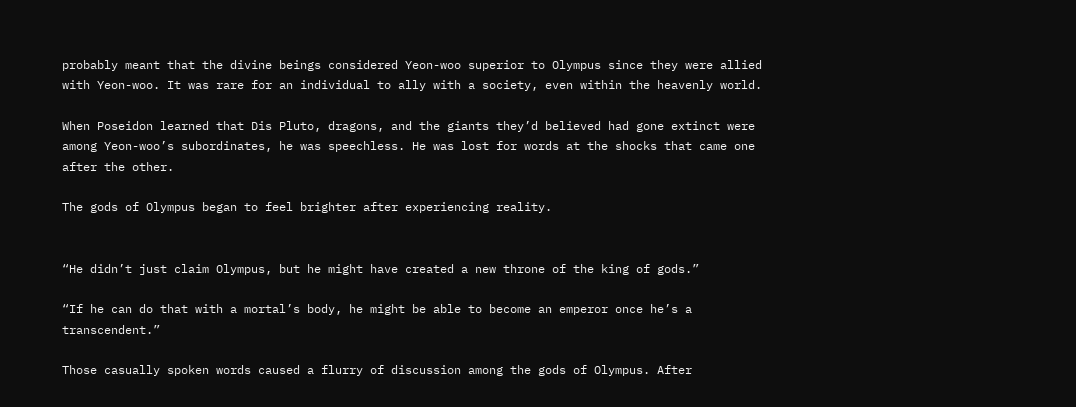probably meant that the divine beings considered Yeon-woo superior to Olympus since they were allied with Yeon-woo. It was rare for an individual to ally with a society, even within the heavenly world.

When Poseidon learned that Dis Pluto, dragons, and the giants they’d believed had gone extinct were among Yeon-woo’s subordinates, he was speechless. He was lost for words at the shocks that came one after the other.

The gods of Olympus began to feel brighter after experiencing reality.


“He didn’t just claim Olympus, but he might have created a new throne of the king of gods.”

“If he can do that with a mortal’s body, he might be able to become an emperor once he’s a transcendent.”

Those casually spoken words caused a flurry of discussion among the gods of Olympus. After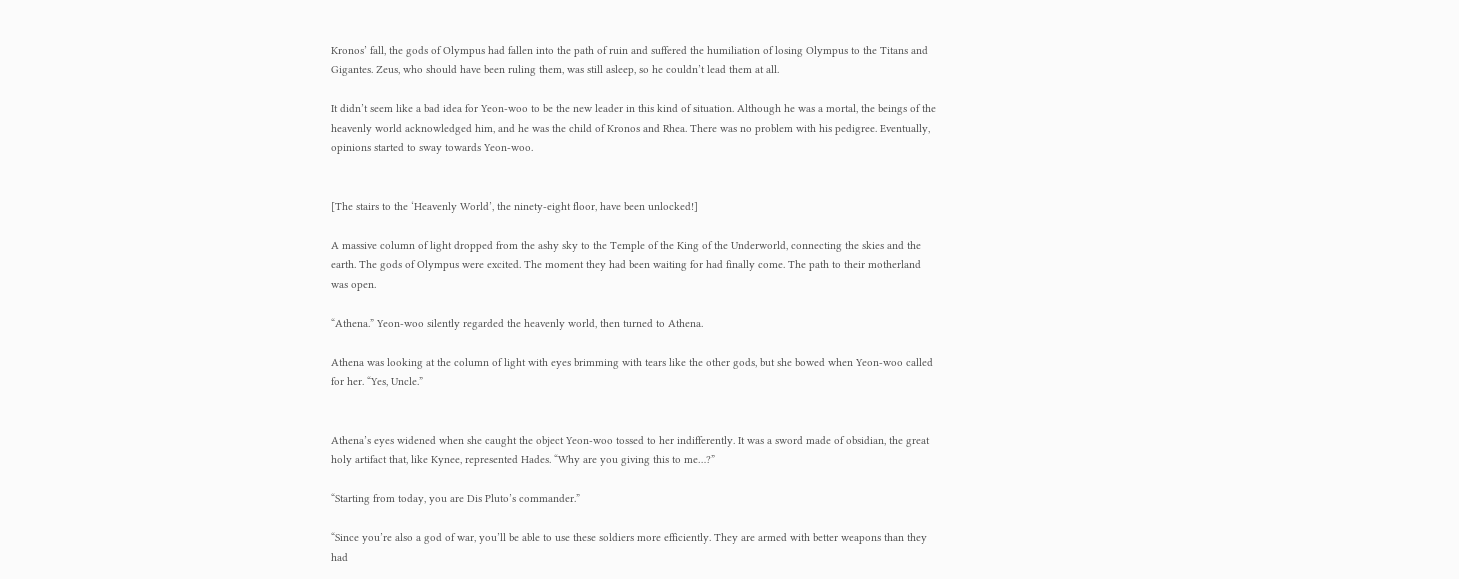Kronos’ fall, the gods of Olympus had fallen into the path of ruin and suffered the humiliation of losing Olympus to the Titans and Gigantes. Zeus, who should have been ruling them, was still asleep, so he couldn’t lead them at all.

It didn’t seem like a bad idea for Yeon-woo to be the new leader in this kind of situation. Although he was a mortal, the beings of the heavenly world acknowledged him, and he was the child of Kronos and Rhea. There was no problem with his pedigree. Eventually, opinions started to sway towards Yeon-woo.


[The stairs to the ‘Heavenly World’, the ninety-eight floor, have been unlocked!]

A massive column of light dropped from the ashy sky to the Temple of the King of the Underworld, connecting the skies and the earth. The gods of Olympus were excited. The moment they had been waiting for had finally come. The path to their motherland was open.

“Athena.” Yeon-woo silently regarded the heavenly world, then turned to Athena.

Athena was looking at the column of light with eyes brimming with tears like the other gods, but she bowed when Yeon-woo called for her. “Yes, Uncle.”


Athena’s eyes widened when she caught the object Yeon-woo tossed to her indifferently. It was a sword made of obsidian, the great holy artifact that, like Kynee, represented Hades. “Why are you giving this to me…?”

“Starting from today, you are Dis Pluto’s commander.”

“Since you’re also a god of war, you’ll be able to use these soldiers more efficiently. They are armed with better weapons than they had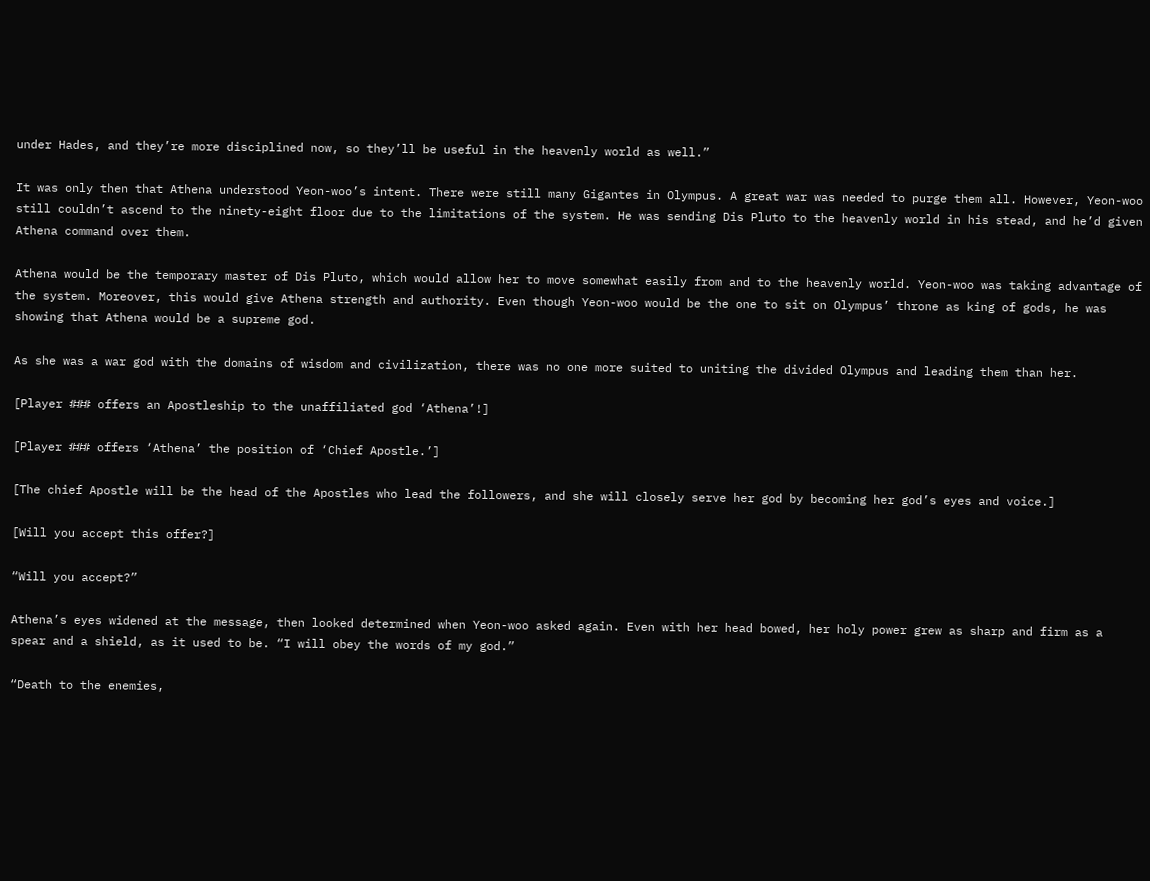under Hades, and they’re more disciplined now, so they’ll be useful in the heavenly world as well.”

It was only then that Athena understood Yeon-woo’s intent. There were still many Gigantes in Olympus. A great war was needed to purge them all. However, Yeon-woo still couldn’t ascend to the ninety-eight floor due to the limitations of the system. He was sending Dis Pluto to the heavenly world in his stead, and he’d given Athena command over them.

Athena would be the temporary master of Dis Pluto, which would allow her to move somewhat easily from and to the heavenly world. Yeon-woo was taking advantage of the system. Moreover, this would give Athena strength and authority. Even though Yeon-woo would be the one to sit on Olympus’ throne as king of gods, he was showing that Athena would be a supreme god.

As she was a war god with the domains of wisdom and civilization, there was no one more suited to uniting the divided Olympus and leading them than her.

[Player ### offers an Apostleship to the unaffiliated god ‘Athena’!]

[Player ### offers ‘Athena’ the position of ‘Chief Apostle.’]

[The chief Apostle will be the head of the Apostles who lead the followers, and she will closely serve her god by becoming her god’s eyes and voice.]

[Will you accept this offer?]

“Will you accept?”

Athena’s eyes widened at the message, then looked determined when Yeon-woo asked again. Even with her head bowed, her holy power grew as sharp and firm as a spear and a shield, as it used to be. “I will obey the words of my god.”

“Death to the enemies,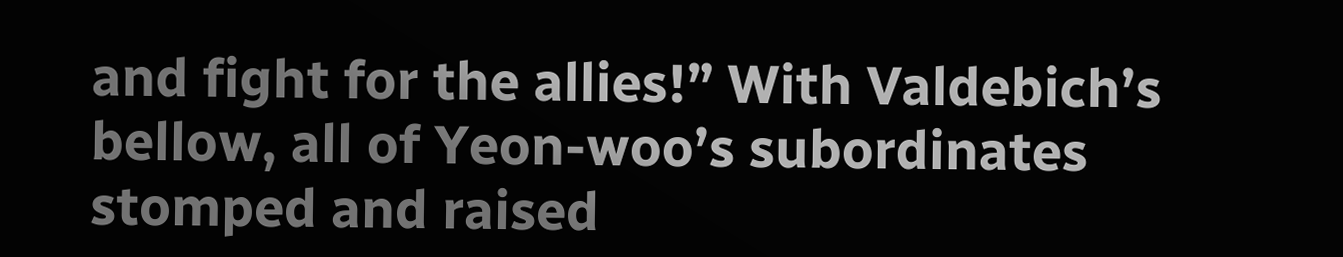and fight for the allies!” With Valdebich’s bellow, all of Yeon-woo’s subordinates stomped and raised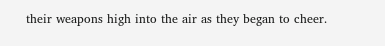their weapons high into the air as they began to cheer.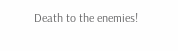Death to the enemies!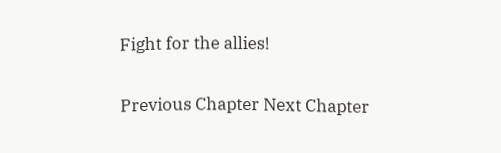Fight for the allies!

Previous Chapter Next Chapter